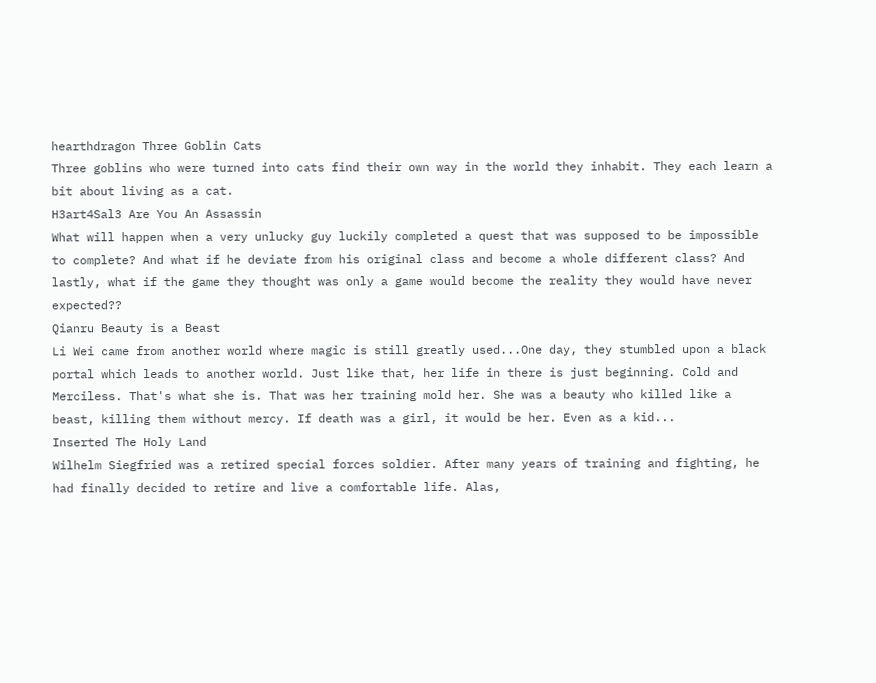hearthdragon Three Goblin Cats
Three goblins who were turned into cats find their own way in the world they inhabit. They each learn a bit about living as a cat.
H3art4Sal3 Are You An Assassin
What will happen when a very unlucky guy luckily completed a quest that was supposed to be impossible to complete? And what if he deviate from his original class and become a whole different class? And lastly, what if the game they thought was only a game would become the reality they would have never expected??
Qianru Beauty is a Beast
Li Wei came from another world where magic is still greatly used...One day, they stumbled upon a black portal which leads to another world. Just like that, her life in there is just beginning. Cold and Merciless. That's what she is. That was her training mold her. She was a beauty who killed like a beast, killing them without mercy. If death was a girl, it would be her. Even as a kid...
Inserted The Holy Land
Wilhelm Siegfried was a retired special forces soldier. After many years of training and fighting, he had finally decided to retire and live a comfortable life. Alas,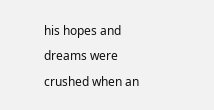his hopes and dreams were crushed when an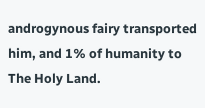androgynous fairy transported him, and 1% of humanity to The Holy Land.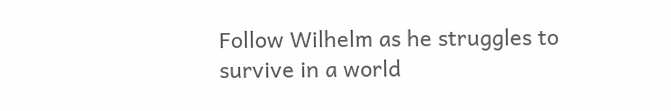Follow Wilhelm as he struggles to survive in a world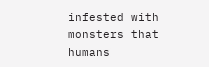infested with monsters that humans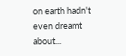on earth hadn't even dreamt about...